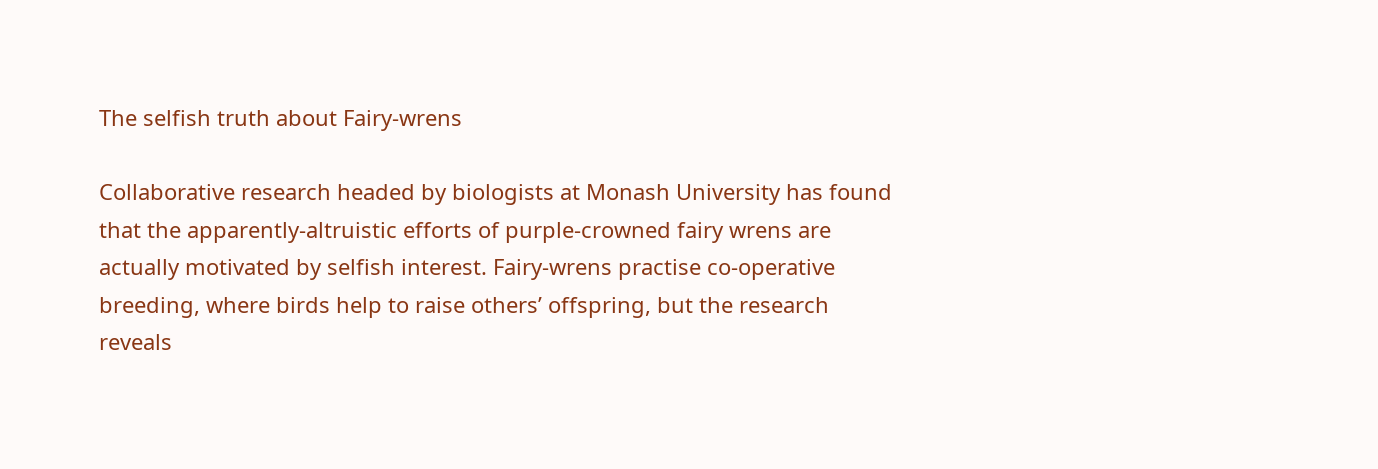The selfish truth about Fairy-wrens

Collaborative research headed by biologists at Monash University has found that the apparently-altruistic efforts of purple-crowned fairy wrens are actually motivated by selfish interest. Fairy-wrens practise co-operative breeding, where birds help to raise others’ offspring, but the research reveals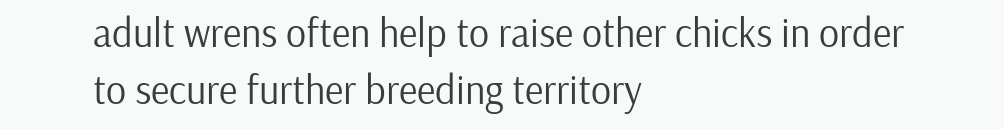adult wrens often help to raise other chicks in order to secure further breeding territory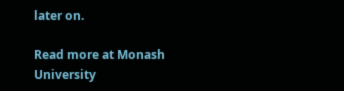later on.

Read more at Monash University